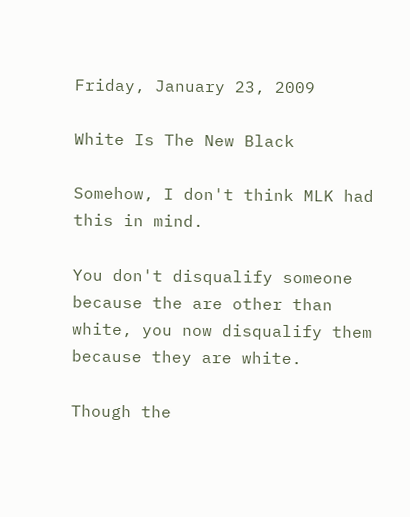Friday, January 23, 2009

White Is The New Black

Somehow, I don't think MLK had this in mind.

You don't disqualify someone because the are other than white, you now disqualify them because they are white.

Though the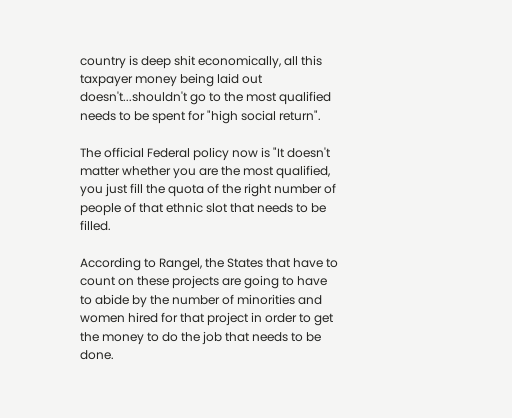country is deep shit economically, all this taxpayer money being laid out doesn't...shouldn't go to the most qualified needs to be spent for "high social return".

The official Federal policy now is "It doesn't matter whether you are the most qualified, you just fill the quota of the right number of people of that ethnic slot that needs to be filled.

According to Rangel, the States that have to count on these projects are going to have to abide by the number of minorities and women hired for that project in order to get the money to do the job that needs to be done.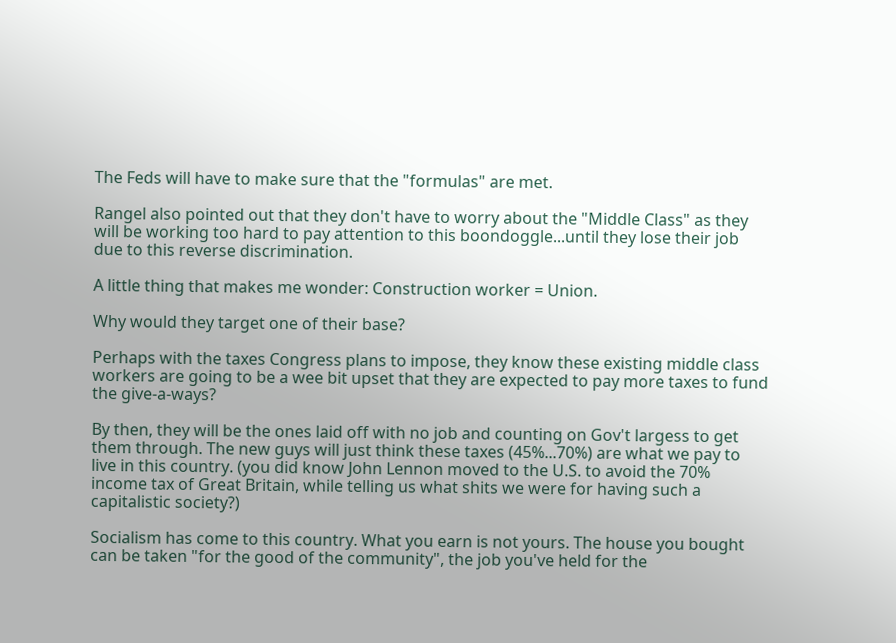The Feds will have to make sure that the "formulas" are met.

Rangel also pointed out that they don't have to worry about the "Middle Class" as they will be working too hard to pay attention to this boondoggle...until they lose their job due to this reverse discrimination.

A little thing that makes me wonder: Construction worker = Union.

Why would they target one of their base?

Perhaps with the taxes Congress plans to impose, they know these existing middle class workers are going to be a wee bit upset that they are expected to pay more taxes to fund the give-a-ways?

By then, they will be the ones laid off with no job and counting on Gov't largess to get them through. The new guys will just think these taxes (45%...70%) are what we pay to live in this country. (you did know John Lennon moved to the U.S. to avoid the 70% income tax of Great Britain, while telling us what shits we were for having such a capitalistic society?)

Socialism has come to this country. What you earn is not yours. The house you bought can be taken "for the good of the community", the job you've held for the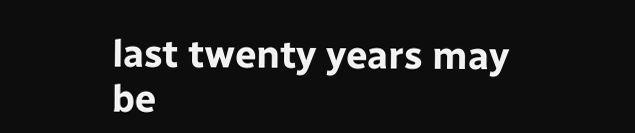last twenty years may be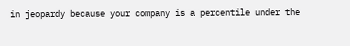in jeopardy because your company is a percentile under the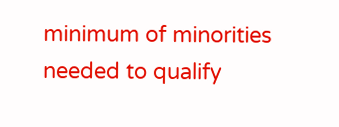minimum of minorities needed to qualify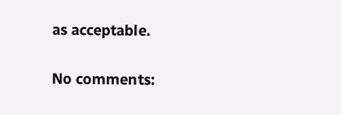as acceptable.

No comments: